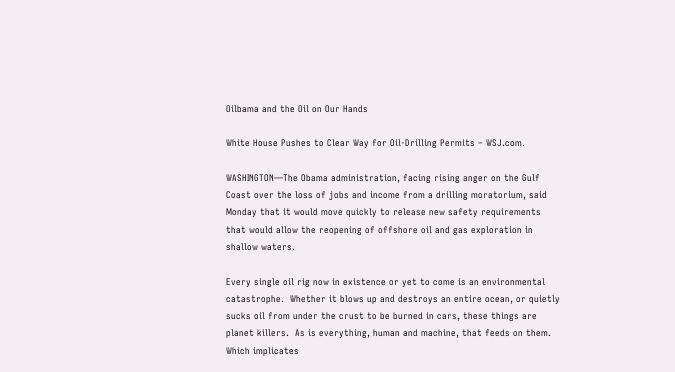Oilbama and the Oil on Our Hands

White House Pushes to Clear Way for Oil-Drilling Permits – WSJ.com.

WASHINGTON—The Obama administration, facing rising anger on the Gulf Coast over the loss of jobs and income from a drilling moratorium, said Monday that it would move quickly to release new safety requirements that would allow the reopening of offshore oil and gas exploration in shallow waters.

Every single oil rig now in existence or yet to come is an environmental catastrophe.  Whether it blows up and destroys an entire ocean, or quietly sucks oil from under the crust to be burned in cars, these things are planet killers.  As is everything, human and machine, that feeds on them.  Which implicates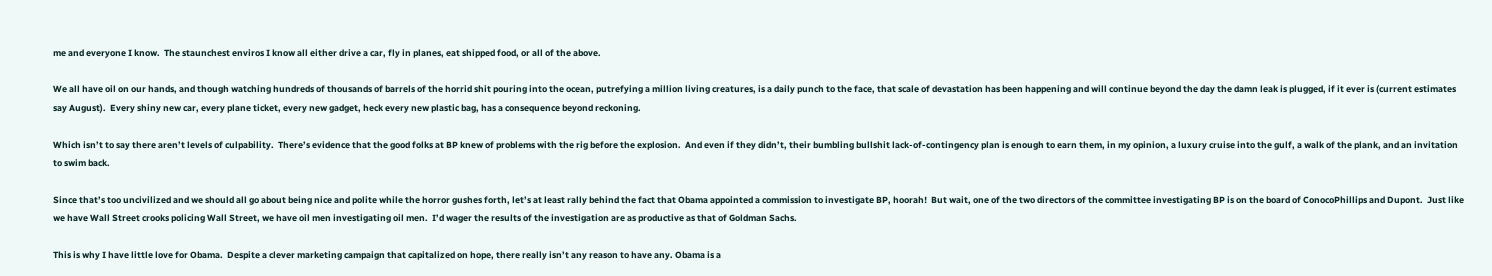me and everyone I know.  The staunchest enviros I know all either drive a car, fly in planes, eat shipped food, or all of the above.

We all have oil on our hands, and though watching hundreds of thousands of barrels of the horrid shit pouring into the ocean, putrefying a million living creatures, is a daily punch to the face, that scale of devastation has been happening and will continue beyond the day the damn leak is plugged, if it ever is (current estimates say August).  Every shiny new car, every plane ticket, every new gadget, heck every new plastic bag, has a consequence beyond reckoning.

Which isn’t to say there aren’t levels of culpability.  There’s evidence that the good folks at BP knew of problems with the rig before the explosion.  And even if they didn’t, their bumbling bullshit lack-of-contingency plan is enough to earn them, in my opinion, a luxury cruise into the gulf, a walk of the plank, and an invitation to swim back.

Since that’s too uncivilized and we should all go about being nice and polite while the horror gushes forth, let’s at least rally behind the fact that Obama appointed a commission to investigate BP, hoorah!  But wait, one of the two directors of the committee investigating BP is on the board of ConocoPhillips and Dupont.  Just like we have Wall Street crooks policing Wall Street, we have oil men investigating oil men.  I’d wager the results of the investigation are as productive as that of Goldman Sachs.

This is why I have little love for Obama.  Despite a clever marketing campaign that capitalized on hope, there really isn’t any reason to have any. Obama is a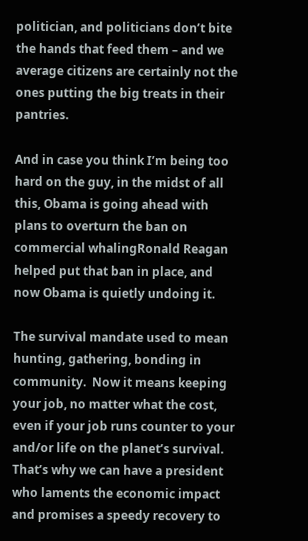politician, and politicians don’t bite the hands that feed them – and we average citizens are certainly not the ones putting the big treats in their pantries.

And in case you think I’m being too hard on the guy, in the midst of all this, Obama is going ahead with plans to overturn the ban on commercial whalingRonald Reagan helped put that ban in place, and now Obama is quietly undoing it.

The survival mandate used to mean hunting, gathering, bonding in community.  Now it means keeping your job, no matter what the cost, even if your job runs counter to your and/or life on the planet’s survival.  That’s why we can have a president who laments the economic impact and promises a speedy recovery to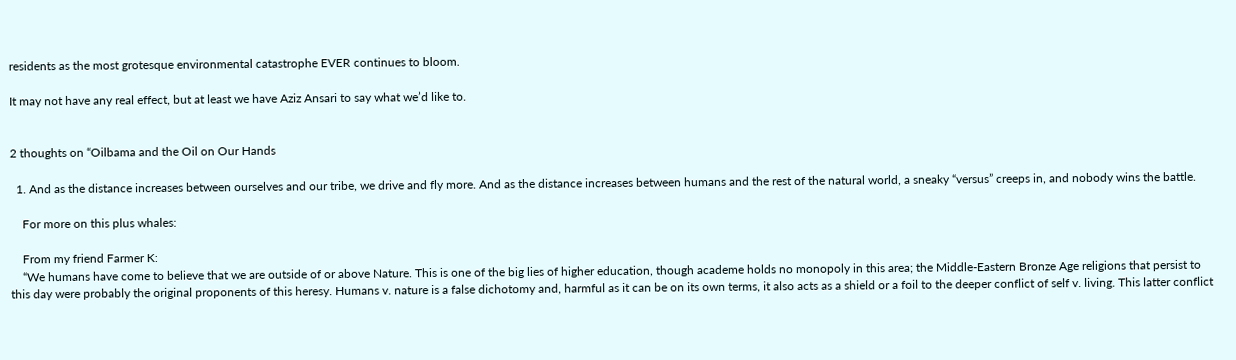residents as the most grotesque environmental catastrophe EVER continues to bloom.

It may not have any real effect, but at least we have Aziz Ansari to say what we’d like to.


2 thoughts on “Oilbama and the Oil on Our Hands

  1. And as the distance increases between ourselves and our tribe, we drive and fly more. And as the distance increases between humans and the rest of the natural world, a sneaky “versus” creeps in, and nobody wins the battle.

    For more on this plus whales:

    From my friend Farmer K:
    “We humans have come to believe that we are outside of or above Nature. This is one of the big lies of higher education, though academe holds no monopoly in this area; the Middle-Eastern Bronze Age religions that persist to this day were probably the original proponents of this heresy. Humans v. nature is a false dichotomy and, harmful as it can be on its own terms, it also acts as a shield or a foil to the deeper conflict of self v. living. This latter conflict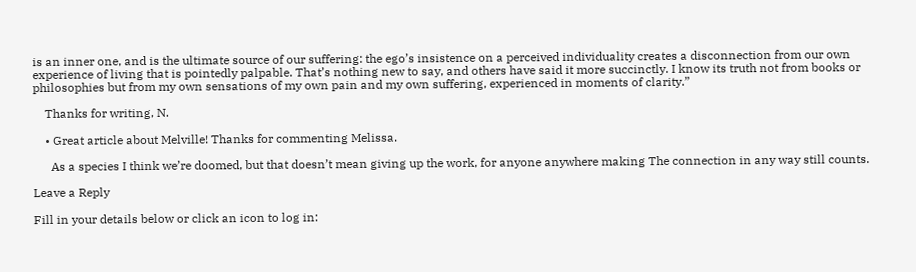is an inner one, and is the ultimate source of our suffering: the ego’s insistence on a perceived individuality creates a disconnection from our own experience of living that is pointedly palpable. That’s nothing new to say, and others have said it more succinctly. I know its truth not from books or philosophies but from my own sensations of my own pain and my own suffering, experienced in moments of clarity.”

    Thanks for writing, N.

    • Great article about Melville! Thanks for commenting Melissa.

      As a species I think we’re doomed, but that doesn’t mean giving up the work, for anyone anywhere making The connection in any way still counts.

Leave a Reply

Fill in your details below or click an icon to log in: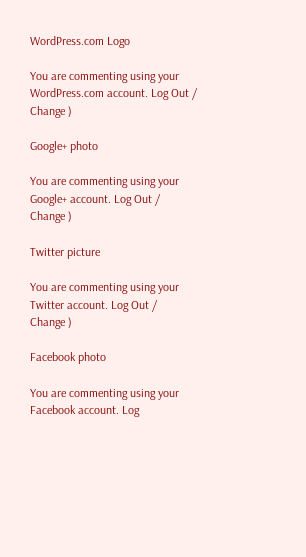WordPress.com Logo

You are commenting using your WordPress.com account. Log Out /  Change )

Google+ photo

You are commenting using your Google+ account. Log Out /  Change )

Twitter picture

You are commenting using your Twitter account. Log Out /  Change )

Facebook photo

You are commenting using your Facebook account. Log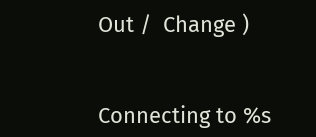Out /  Change )


Connecting to %s